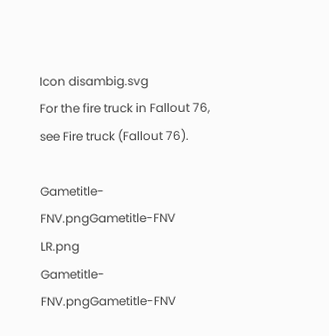Icon disambig.svg
For the fire truck in Fallout 76, see Fire truck (Fallout 76).

Gametitle-FNV.pngGametitle-FNV LR.png
Gametitle-FNV.pngGametitle-FNV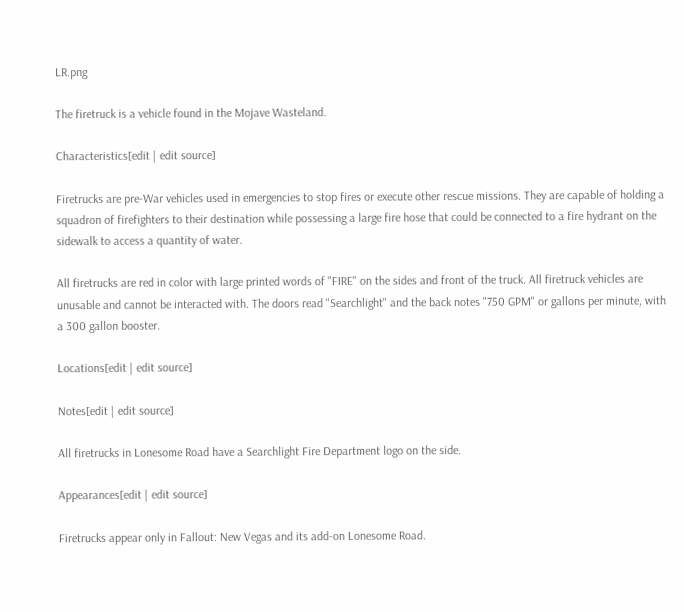LR.png

The firetruck is a vehicle found in the Mojave Wasteland.

Characteristics[edit | edit source]

Firetrucks are pre-War vehicles used in emergencies to stop fires or execute other rescue missions. They are capable of holding a squadron of firefighters to their destination while possessing a large fire hose that could be connected to a fire hydrant on the sidewalk to access a quantity of water.

All firetrucks are red in color with large printed words of "FIRE" on the sides and front of the truck. All firetruck vehicles are unusable and cannot be interacted with. The doors read "Searchlight" and the back notes "750 GPM" or gallons per minute, with a 300 gallon booster.

Locations[edit | edit source]

Notes[edit | edit source]

All firetrucks in Lonesome Road have a Searchlight Fire Department logo on the side.

Appearances[edit | edit source]

Firetrucks appear only in Fallout: New Vegas and its add-on Lonesome Road.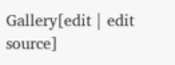Gallery[edit | edit source]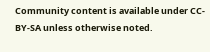Community content is available under CC-BY-SA unless otherwise noted.